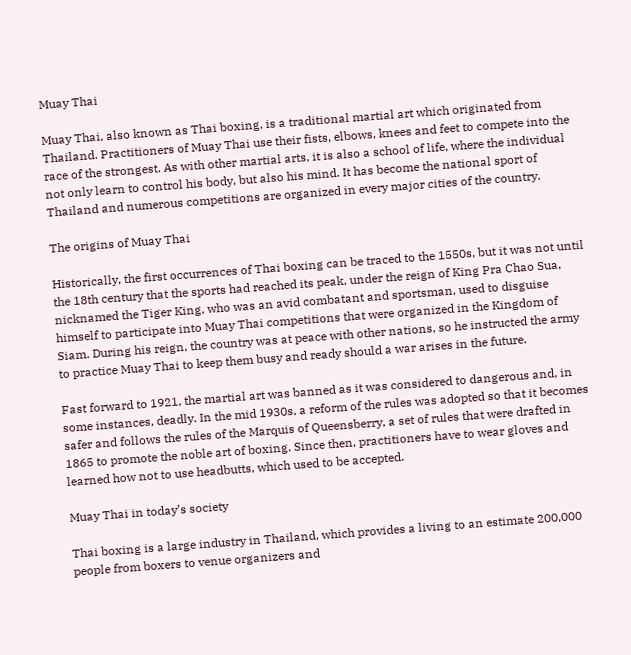Muay Thai

Muay Thai, also known as Thai boxing, is a traditional martial art which originated from Thailand. Practitioners of Muay Thai use their fists, elbows, knees and feet to compete into the race of the strongest. As with other martial arts, it is also a school of life, where the individual not only learn to control his body, but also his mind. It has become the national sport of Thailand and numerous competitions are organized in every major cities of the country.

The origins of Muay Thai

Historically, the first occurrences of Thai boxing can be traced to the 1550s, but it was not until the 18th century that the sports had reached its peak, under the reign of King Pra Chao Sua, nicknamed the Tiger King, who was an avid combatant and sportsman, used to disguise himself to participate into Muay Thai competitions that were organized in the Kingdom of Siam. During his reign, the country was at peace with other nations, so he instructed the army to practice Muay Thai to keep them busy and ready should a war arises in the future.

Fast forward to 1921, the martial art was banned as it was considered to dangerous and, in some instances, deadly. In the mid 1930s, a reform of the rules was adopted so that it becomes safer and follows the rules of the Marquis of Queensberry, a set of rules that were drafted in 1865 to promote the noble art of boxing. Since then, practitioners have to wear gloves and learned how not to use headbutts, which used to be accepted.

Muay Thai in today’s society

Thai boxing is a large industry in Thailand, which provides a living to an estimate 200,000 people from boxers to venue organizers and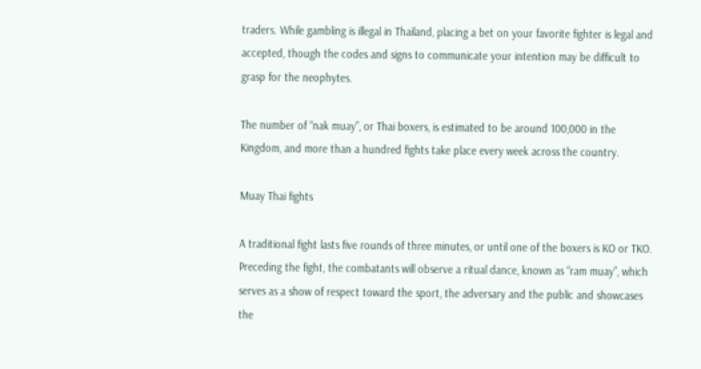traders. While gambling is illegal in Thailand, placing a bet on your favorite fighter is legal and accepted, though the codes and signs to communicate your intention may be difficult to grasp for the neophytes.

The number of “nak muay”, or Thai boxers, is estimated to be around 100,000 in the Kingdom, and more than a hundred fights take place every week across the country.

Muay Thai fights

A traditional fight lasts five rounds of three minutes, or until one of the boxers is KO or TKO. Preceding the fight, the combatants will observe a ritual dance, known as “ram muay”, which serves as a show of respect toward the sport, the adversary and the public and showcases the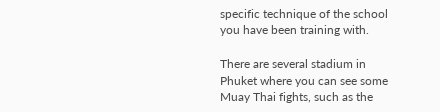specific technique of the school you have been training with.

There are several stadium in Phuket where you can see some Muay Thai fights, such as the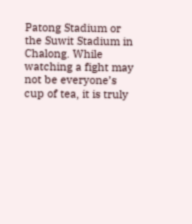Patong Stadium or the Suwit Stadium in Chalong. While watching a fight may not be everyone’s cup of tea, it is truly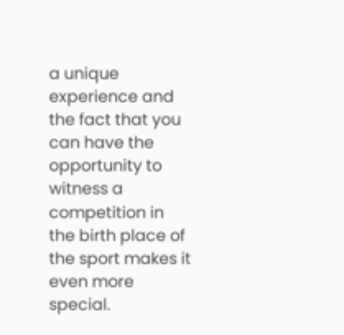a unique experience and the fact that you can have the opportunity to witness a competition in the birth place of the sport makes it even more special.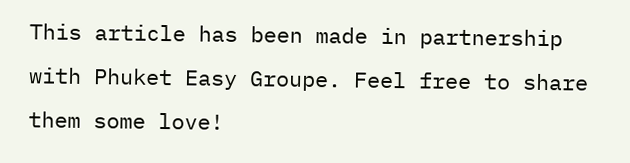This article has been made in partnership with Phuket Easy Groupe. Feel free to share them some love!